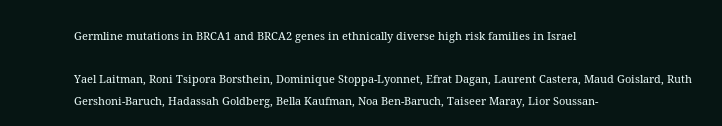Germline mutations in BRCA1 and BRCA2 genes in ethnically diverse high risk families in Israel

Yael Laitman, Roni Tsipora Borsthein, Dominique Stoppa-Lyonnet, Efrat Dagan, Laurent Castera, Maud Goislard, Ruth Gershoni-Baruch, Hadassah Goldberg, Bella Kaufman, Noa Ben-Baruch, Taiseer Maray, Lior Soussan-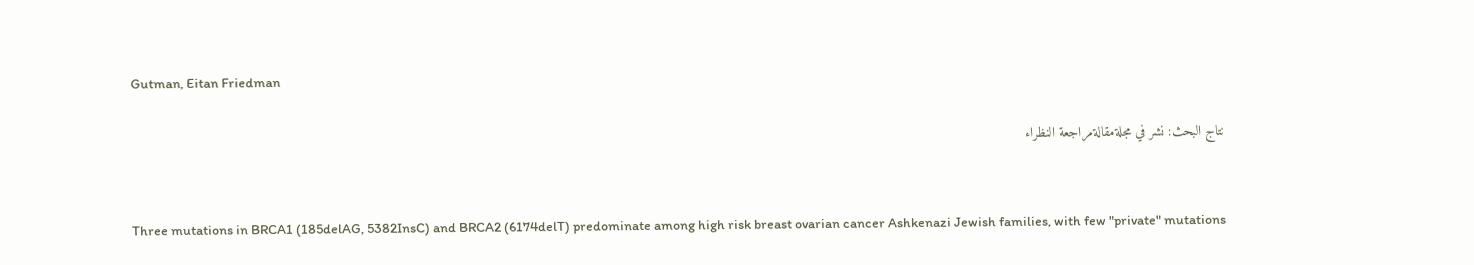Gutman, Eitan Friedman

نتاج البحث: نشر في مجلةمقالةمراجعة النظراء


Three mutations in BRCA1 (185delAG, 5382InsC) and BRCA2 (6174delT) predominate among high risk breast ovarian cancer Ashkenazi Jewish families, with few "private" mutations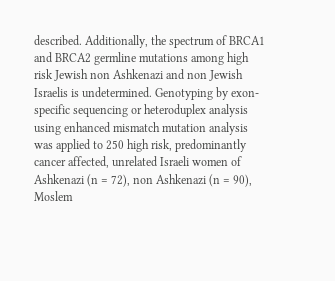described. Additionally, the spectrum of BRCA1 and BRCA2 germline mutations among high risk Jewish non Ashkenazi and non Jewish Israelis is undetermined. Genotyping by exon-specific sequencing or heteroduplex analysis using enhanced mismatch mutation analysis was applied to 250 high risk, predominantly cancer affected, unrelated Israeli women of Ashkenazi (n = 72), non Ashkenazi (n = 90), Moslem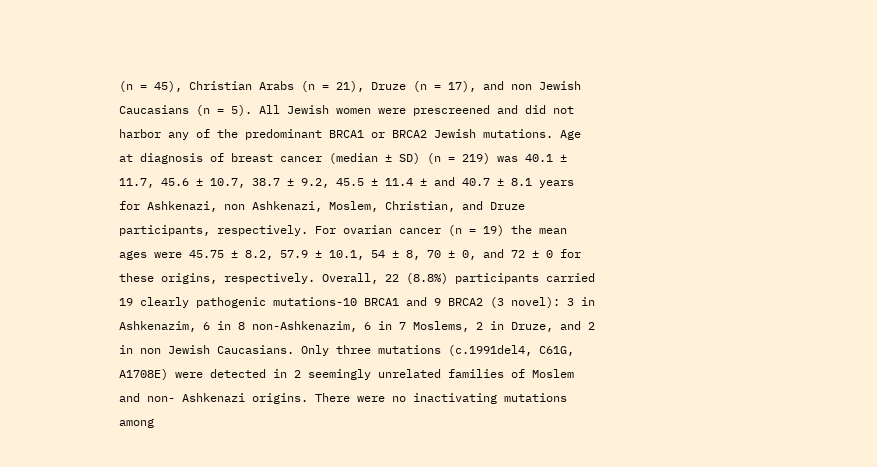(n = 45), Christian Arabs (n = 21), Druze (n = 17), and non Jewish Caucasians (n = 5). All Jewish women were prescreened and did not harbor any of the predominant BRCA1 or BRCA2 Jewish mutations. Age at diagnosis of breast cancer (median ± SD) (n = 219) was 40.1 ± 11.7, 45.6 ± 10.7, 38.7 ± 9.2, 45.5 ± 11.4 ± and 40.7 ± 8.1 years for Ashkenazi, non Ashkenazi, Moslem, Christian, and Druze participants, respectively. For ovarian cancer (n = 19) the mean ages were 45.75 ± 8.2, 57.9 ± 10.1, 54 ± 8, 70 ± 0, and 72 ± 0 for these origins, respectively. Overall, 22 (8.8%) participants carried 19 clearly pathogenic mutations-10 BRCA1 and 9 BRCA2 (3 novel): 3 in Ashkenazim, 6 in 8 non-Ashkenazim, 6 in 7 Moslems, 2 in Druze, and 2 in non Jewish Caucasians. Only three mutations (c.1991del4, C61G, A1708E) were detected in 2 seemingly unrelated families of Moslem and non- Ashkenazi origins. There were no inactivating mutations among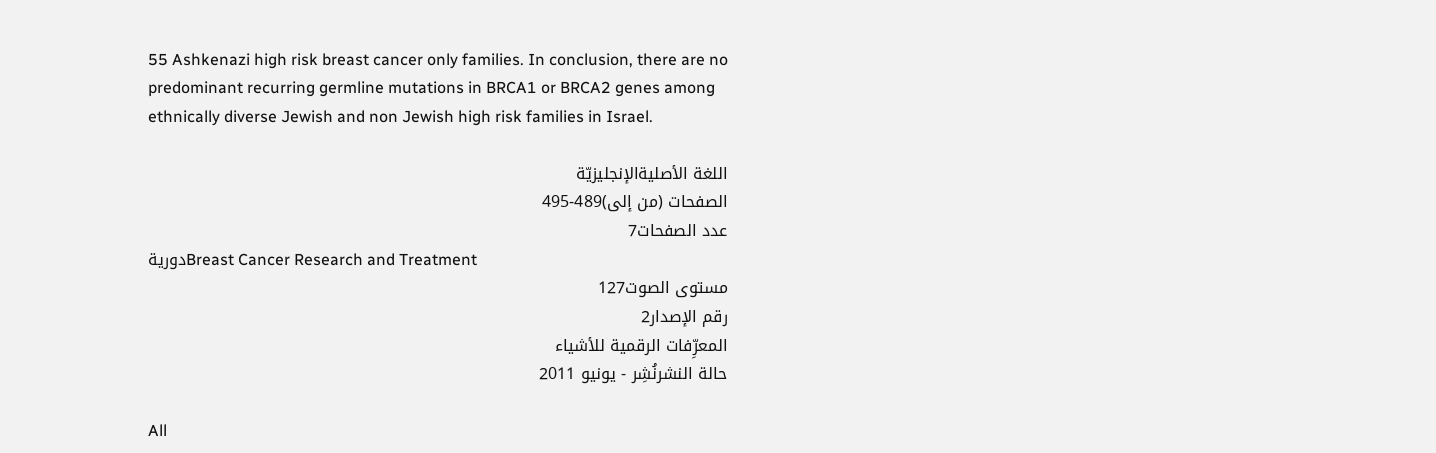55 Ashkenazi high risk breast cancer only families. In conclusion, there are no predominant recurring germline mutations in BRCA1 or BRCA2 genes among ethnically diverse Jewish and non Jewish high risk families in Israel.

اللغة الأصليةالإنجليزيّة
الصفحات (من إلى)489-495
عدد الصفحات7
دوريةBreast Cancer Research and Treatment
مستوى الصوت127
رقم الإصدار2
المعرِّفات الرقمية للأشياء
حالة النشرنُشِر - يونيو 2011

All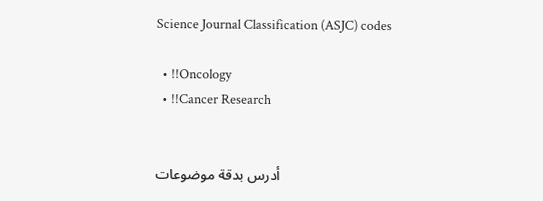Science Journal Classification (ASJC) codes

  • !!Oncology
  • !!Cancer Research


أدرس بدقة موضوعات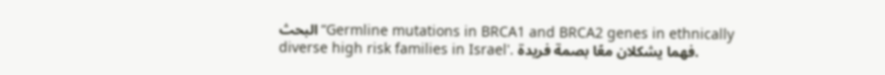البحث “Germline mutations in BRCA1 and BRCA2 genes in ethnically diverse high risk families in Israel'. فهما يشكلان معًا بصمة فريدة.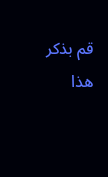قم بذكر هذا